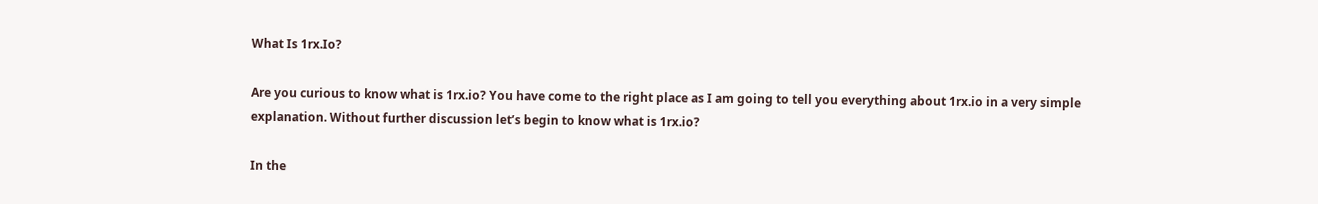What Is 1rx.Io?

Are you curious to know what is 1rx.io? You have come to the right place as I am going to tell you everything about 1rx.io in a very simple explanation. Without further discussion let’s begin to know what is 1rx.io?

In the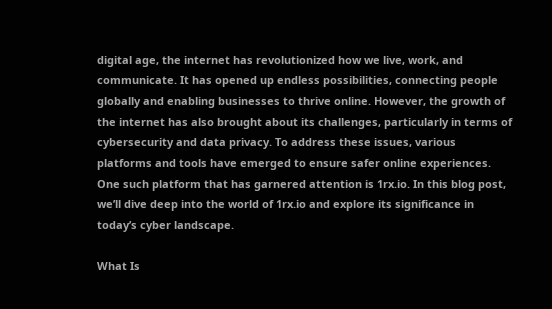digital age, the internet has revolutionized how we live, work, and communicate. It has opened up endless possibilities, connecting people globally and enabling businesses to thrive online. However, the growth of the internet has also brought about its challenges, particularly in terms of cybersecurity and data privacy. To address these issues, various platforms and tools have emerged to ensure safer online experiences. One such platform that has garnered attention is 1rx.io. In this blog post, we’ll dive deep into the world of 1rx.io and explore its significance in today’s cyber landscape.

What Is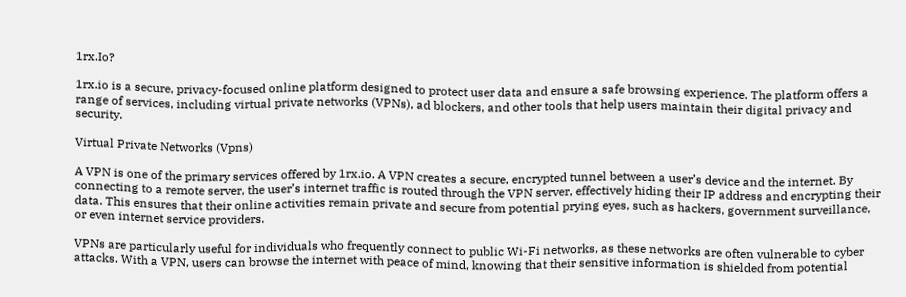1rx.Io?

1rx.io is a secure, privacy-focused online platform designed to protect user data and ensure a safe browsing experience. The platform offers a range of services, including virtual private networks (VPNs), ad blockers, and other tools that help users maintain their digital privacy and security.

Virtual Private Networks (Vpns)

A VPN is one of the primary services offered by 1rx.io. A VPN creates a secure, encrypted tunnel between a user’s device and the internet. By connecting to a remote server, the user’s internet traffic is routed through the VPN server, effectively hiding their IP address and encrypting their data. This ensures that their online activities remain private and secure from potential prying eyes, such as hackers, government surveillance, or even internet service providers.

VPNs are particularly useful for individuals who frequently connect to public Wi-Fi networks, as these networks are often vulnerable to cyber attacks. With a VPN, users can browse the internet with peace of mind, knowing that their sensitive information is shielded from potential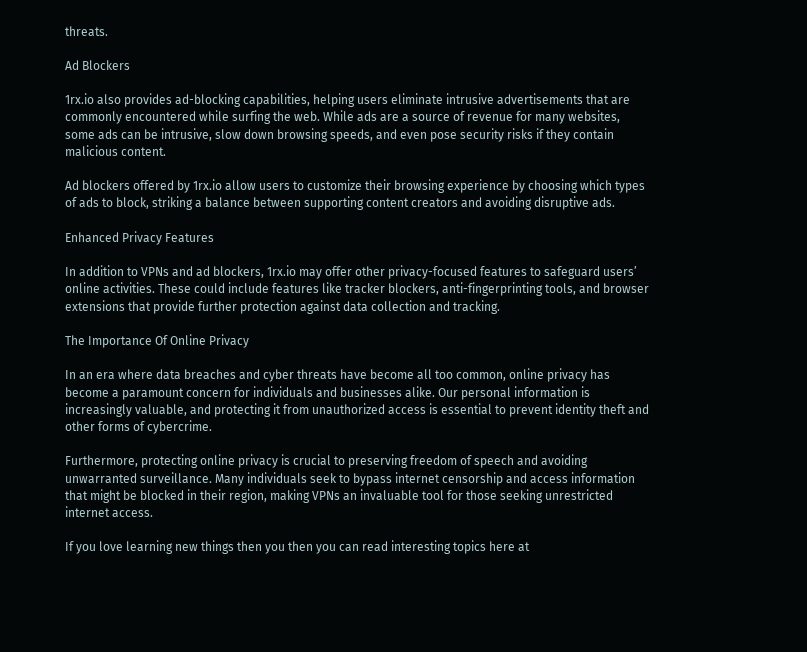threats.

Ad Blockers

1rx.io also provides ad-blocking capabilities, helping users eliminate intrusive advertisements that are commonly encountered while surfing the web. While ads are a source of revenue for many websites, some ads can be intrusive, slow down browsing speeds, and even pose security risks if they contain malicious content.

Ad blockers offered by 1rx.io allow users to customize their browsing experience by choosing which types of ads to block, striking a balance between supporting content creators and avoiding disruptive ads.

Enhanced Privacy Features

In addition to VPNs and ad blockers, 1rx.io may offer other privacy-focused features to safeguard users’ online activities. These could include features like tracker blockers, anti-fingerprinting tools, and browser extensions that provide further protection against data collection and tracking.

The Importance Of Online Privacy

In an era where data breaches and cyber threats have become all too common, online privacy has become a paramount concern for individuals and businesses alike. Our personal information is increasingly valuable, and protecting it from unauthorized access is essential to prevent identity theft and other forms of cybercrime.

Furthermore, protecting online privacy is crucial to preserving freedom of speech and avoiding unwarranted surveillance. Many individuals seek to bypass internet censorship and access information that might be blocked in their region, making VPNs an invaluable tool for those seeking unrestricted internet access.

If you love learning new things then you then you can read interesting topics here at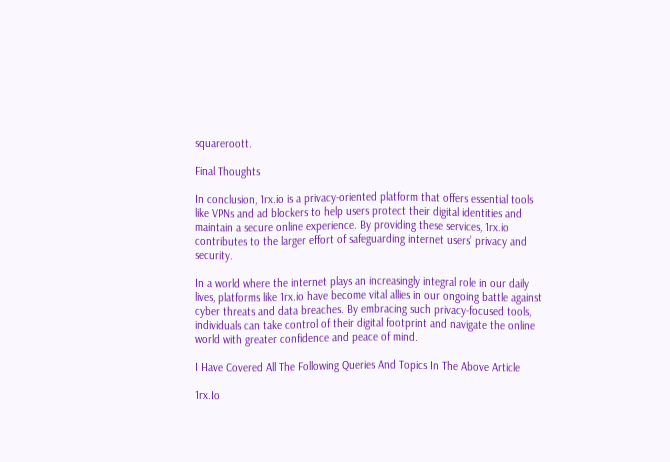squareroott.

Final Thoughts

In conclusion, 1rx.io is a privacy-oriented platform that offers essential tools like VPNs and ad blockers to help users protect their digital identities and maintain a secure online experience. By providing these services, 1rx.io contributes to the larger effort of safeguarding internet users’ privacy and security.

In a world where the internet plays an increasingly integral role in our daily lives, platforms like 1rx.io have become vital allies in our ongoing battle against cyber threats and data breaches. By embracing such privacy-focused tools, individuals can take control of their digital footprint and navigate the online world with greater confidence and peace of mind.

I Have Covered All The Following Queries And Topics In The Above Article

1rx.Io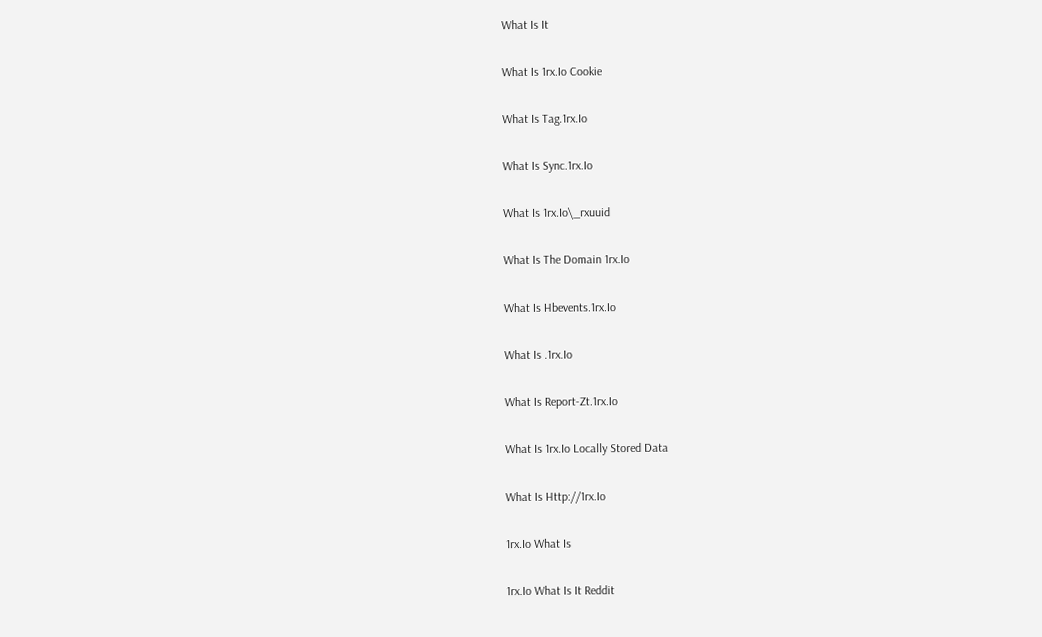What Is It

What Is 1rx.Io Cookie

What Is Tag.1rx.Io

What Is Sync.1rx.Io

What Is 1rx.Io\_rxuuid

What Is The Domain 1rx.Io

What Is Hbevents.1rx.Io

What Is .1rx.Io

What Is Report-Zt.1rx.Io

What Is 1rx.Io Locally Stored Data

What Is Http://1rx.Io

1rx.Io What Is

1rx.Io What Is It Reddit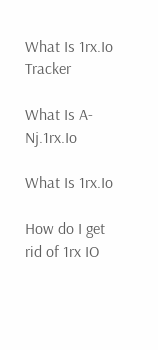What Is 1rx.Io Tracker

What Is A-Nj.1rx.Io

What Is 1rx.Io

How do I get rid of 1rx IO